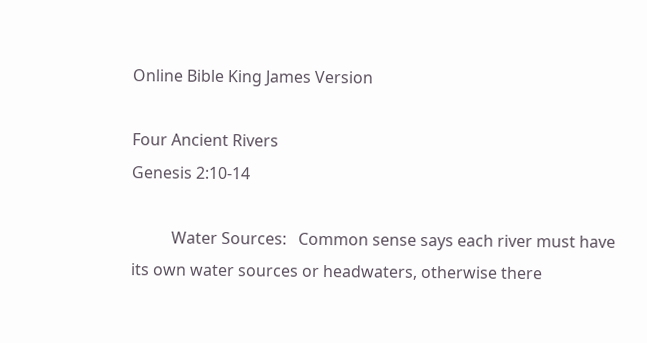Online Bible King James Version

Four Ancient Rivers
Genesis 2:10-14

          Water Sources:   Common sense says each river must have its own water sources or headwaters, otherwise there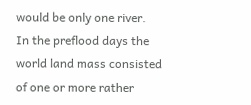would be only one river.   In the preflood days the world land mass consisted of one or more rather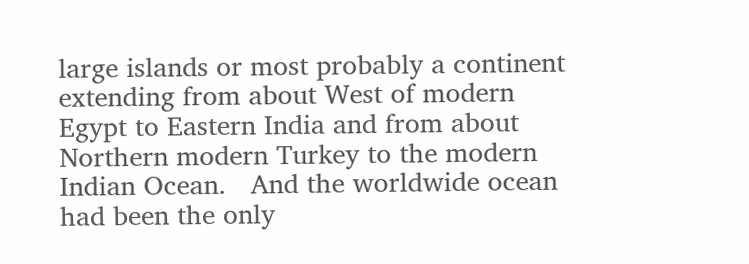large islands or most probably a continent extending from about West of modern Egypt to Eastern India and from about Northern modern Turkey to the modern Indian Ocean.   And the worldwide ocean had been the only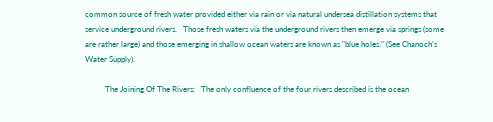common source of fresh water provided either via rain or via natural undersea distillation systems that service underground rivers.   Those fresh waters via the underground rivers then emerge via springs (some are rather large) and those emerging in shallow ocean waters are known as "blue holes." (See Chanoch's Water Supply).

          The Joining Of The Rivers:   The only confluence of the four rivers described is the ocean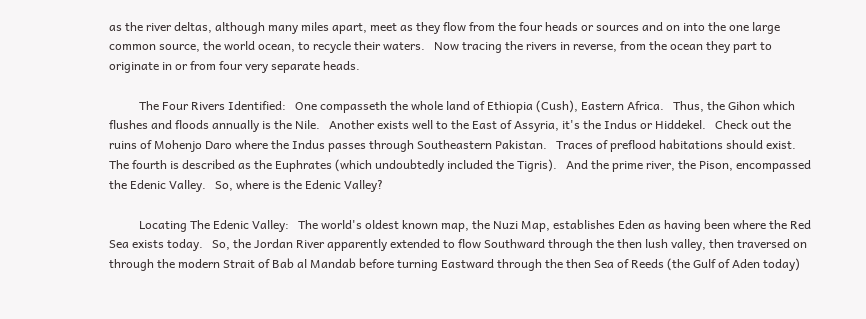as the river deltas, although many miles apart, meet as they flow from the four heads or sources and on into the one large common source, the world ocean, to recycle their waters.   Now tracing the rivers in reverse, from the ocean they part to originate in or from four very separate heads.

          The Four Rivers Identified:   One compasseth the whole land of Ethiopia (Cush), Eastern Africa.   Thus, the Gihon which flushes and floods annually is the Nile.   Another exists well to the East of Assyria, it's the Indus or Hiddekel.   Check out the ruins of Mohenjo Daro where the Indus passes through Southeastern Pakistan.   Traces of preflood habitations should exist.   The fourth is described as the Euphrates (which undoubtedly included the Tigris).   And the prime river, the Pison, encompassed the Edenic Valley.   So, where is the Edenic Valley?

          Locating The Edenic Valley:   The world's oldest known map, the Nuzi Map, establishes Eden as having been where the Red Sea exists today.   So, the Jordan River apparently extended to flow Southward through the then lush valley, then traversed on through the modern Strait of Bab al Mandab before turning Eastward through the then Sea of Reeds (the Gulf of Aden today)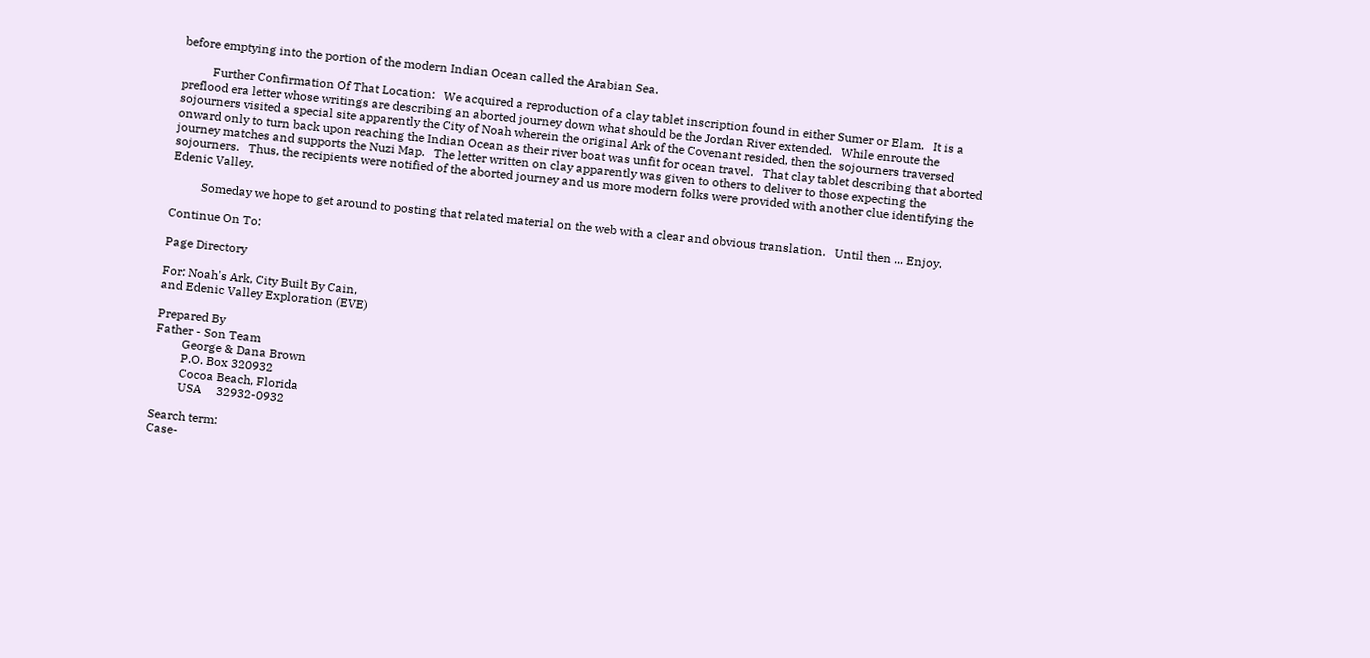before emptying into the portion of the modern Indian Ocean called the Arabian Sea.

          Further Confirmation Of That Location:   We acquired a reproduction of a clay tablet inscription found in either Sumer or Elam.   It is a preflood era letter whose writings are describing an aborted journey down what should be the Jordan River extended.   While enroute the sojourners visited a special site apparently the City of Noah wherein the original Ark of the Covenant resided, then the sojourners traversed onward only to turn back upon reaching the Indian Ocean as their river boat was unfit for ocean travel.   That clay tablet describing that aborted journey matches and supports the Nuzi Map.   The letter written on clay apparently was given to others to deliver to those expecting the sojourners.   Thus, the recipients were notified of the aborted journey and us more modern folks were provided with another clue identifying the Edenic Valley.

          Someday we hope to get around to posting that related material on the web with a clear and obvious translation.   Until then ... Enjoy.

Continue On To:

Page Directory

For: Noah's Ark, City Built By Cain,
and Edenic Valley Exploration (EVE)

Prepared By
Father - Son Team
         George & Dana Brown
         P.O. Box 320932
         Cocoa Beach, Florida
         USA     32932-0932

Search term:
Case-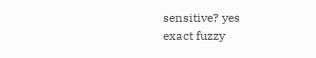sensitive? yes
exact fuzzy